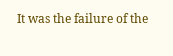It was the failure of the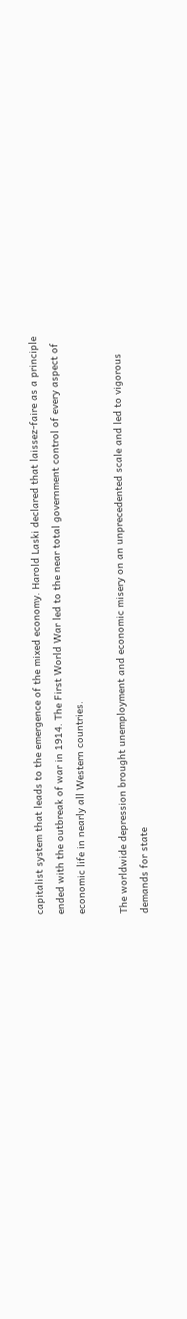capitalist system that leads to the emergence of the mixed economy. Harold Laski declared that laissez-faire as a principle ended with the outbreak of war in 1914. The First World War led to the near total government control of every aspect of economic life in nearly all Western countries.

The worldwide depression brought unemployment and economic misery on an unprecedented scale and led to vigorous demands for state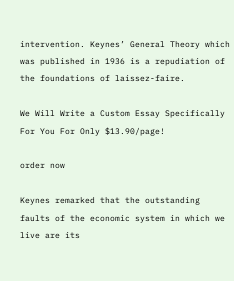intervention. Keynes’ General Theory which was published in 1936 is a repudiation of the foundations of laissez-faire.

We Will Write a Custom Essay Specifically
For You For Only $13.90/page!

order now

Keynes remarked that the outstanding faults of the economic system in which we live are its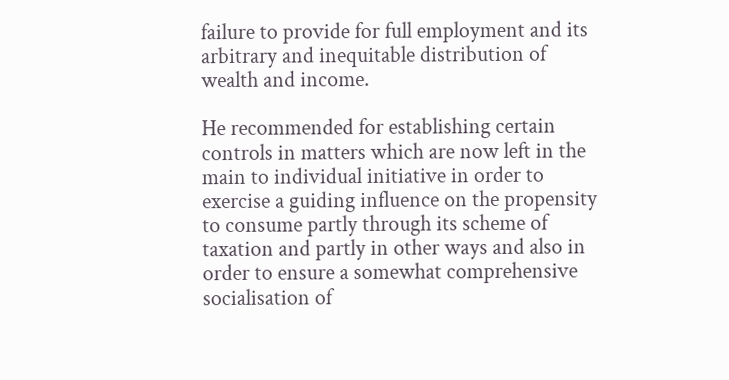failure to provide for full employment and its arbitrary and inequitable distribution of wealth and income.

He recommended for establishing certain controls in matters which are now left in the main to individual initiative in order to exercise a guiding influence on the propensity to consume partly through its scheme of taxation and partly in other ways and also in order to ensure a somewhat comprehensive socialisation of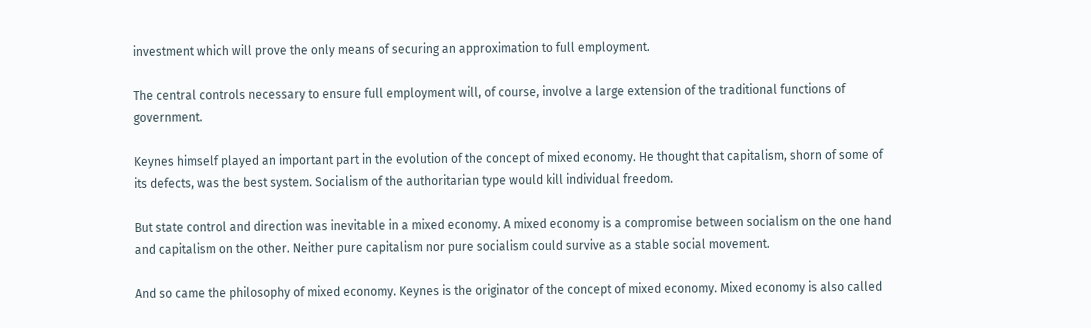investment which will prove the only means of securing an approximation to full employment.

The central controls necessary to ensure full employment will, of course, involve a large extension of the traditional functions of government.

Keynes himself played an important part in the evolution of the concept of mixed economy. He thought that capitalism, shorn of some of its defects, was the best system. Socialism of the authoritarian type would kill individual freedom.

But state control and direction was inevitable in a mixed economy. A mixed economy is a compromise between socialism on the one hand and capitalism on the other. Neither pure capitalism nor pure socialism could survive as a stable social movement.

And so came the philosophy of mixed economy. Keynes is the originator of the concept of mixed economy. Mixed economy is also called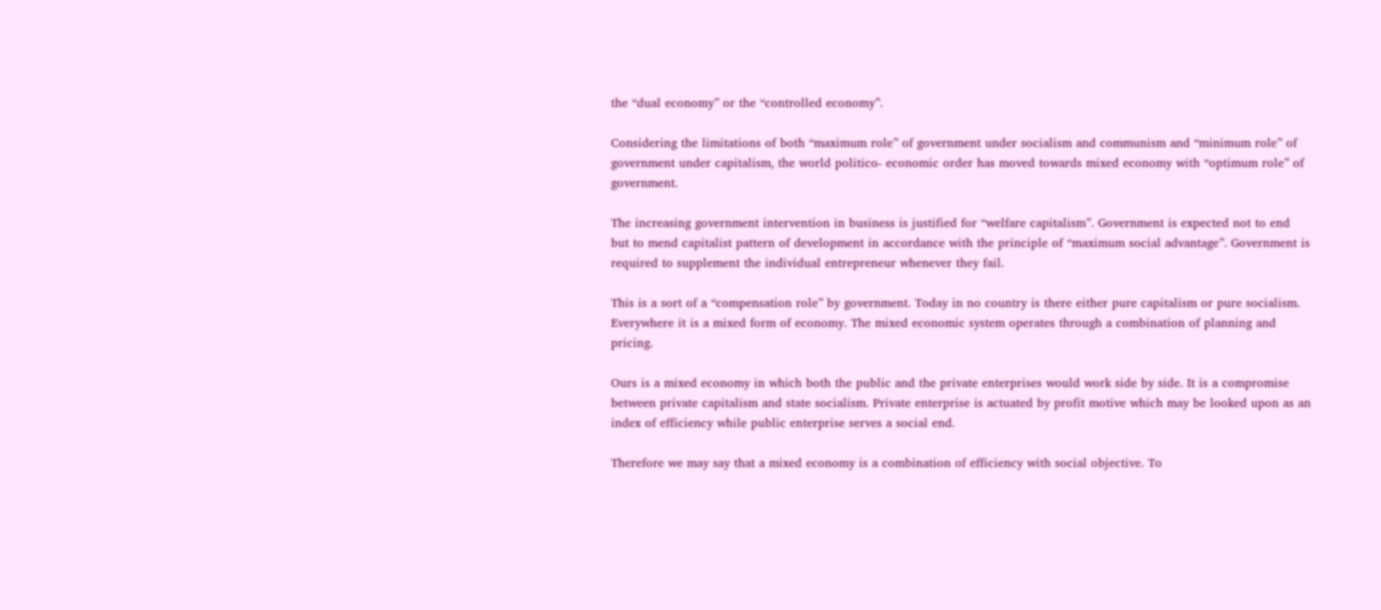the “dual economy” or the “controlled economy”.

Considering the limitations of both “maximum role” of government under socialism and communism and “minimum role” of government under capitalism, the world politico- economic order has moved towards mixed economy with “optimum role” of government.

The increasing government intervention in business is justified for “welfare capitalism”. Government is expected not to end but to mend capitalist pattern of development in accordance with the principle of “maximum social advantage”. Government is required to supplement the individual entrepreneur whenever they fail.

This is a sort of a “compensation role” by government. Today in no country is there either pure capitalism or pure socialism. Everywhere it is a mixed form of economy. The mixed economic system operates through a combination of planning and pricing.

Ours is a mixed economy in which both the public and the private enterprises would work side by side. It is a compromise between private capitalism and state socialism. Private enterprise is actuated by profit motive which may be looked upon as an index of efficiency while public enterprise serves a social end.

Therefore we may say that a mixed economy is a combination of efficiency with social objective. To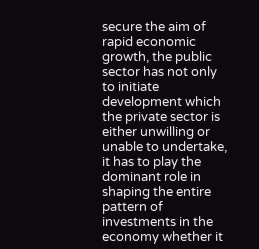secure the aim of rapid economic growth, the public sector has not only to initiate development which the private sector is either unwilling or unable to undertake, it has to play the dominant role in shaping the entire pattern of investments in the economy whether it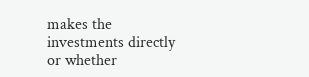makes the investments directly or whether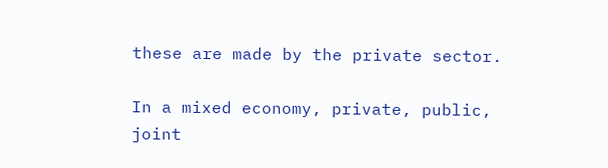these are made by the private sector.

In a mixed economy, private, public, joint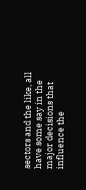sectors and the like, all have some say in the major decisions that influence the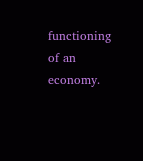functioning of an economy.